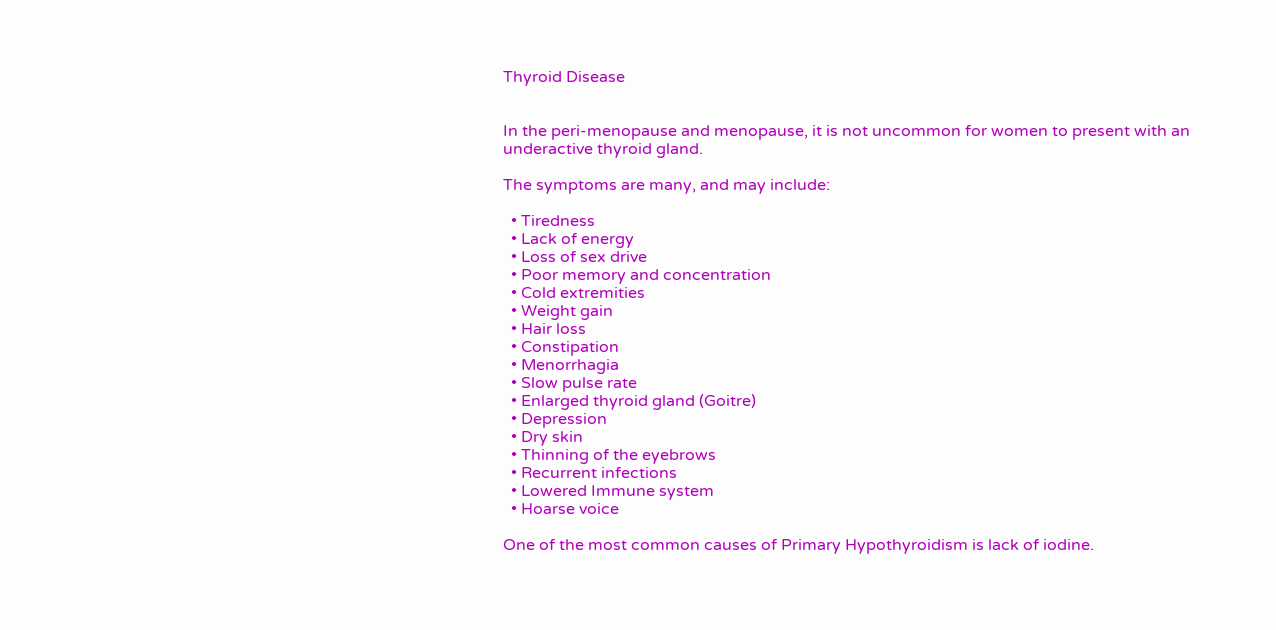Thyroid Disease


In the peri-menopause and menopause, it is not uncommon for women to present with an underactive thyroid gland.

The symptoms are many, and may include:

  • Tiredness
  • Lack of energy
  • Loss of sex drive
  • Poor memory and concentration
  • Cold extremities
  • Weight gain
  • Hair loss
  • Constipation
  • Menorrhagia
  • Slow pulse rate
  • Enlarged thyroid gland (Goitre)
  • Depression
  • Dry skin
  • Thinning of the eyebrows
  • Recurrent infections
  • Lowered Immune system
  • Hoarse voice

One of the most common causes of Primary Hypothyroidism is lack of iodine.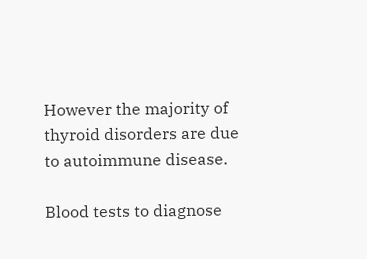However the majority of thyroid disorders are due to autoimmune disease.

Blood tests to diagnose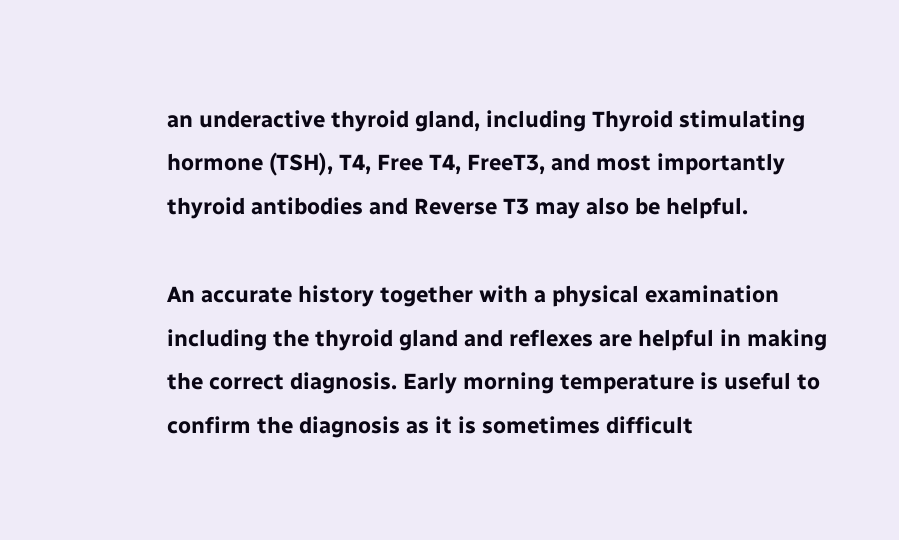an underactive thyroid gland, including Thyroid stimulating hormone (TSH), T4, Free T4, FreeT3, and most importantly thyroid antibodies and Reverse T3 may also be helpful.

An accurate history together with a physical examination including the thyroid gland and reflexes are helpful in making the correct diagnosis. Early morning temperature is useful to confirm the diagnosis as it is sometimes difficult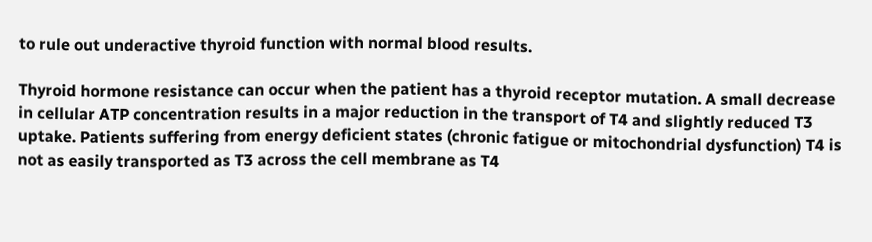to rule out underactive thyroid function with normal blood results.

Thyroid hormone resistance can occur when the patient has a thyroid receptor mutation. A small decrease in cellular ATP concentration results in a major reduction in the transport of T4 and slightly reduced T3 uptake. Patients suffering from energy deficient states (chronic fatigue or mitochondrial dysfunction) T4 is not as easily transported as T3 across the cell membrane as T4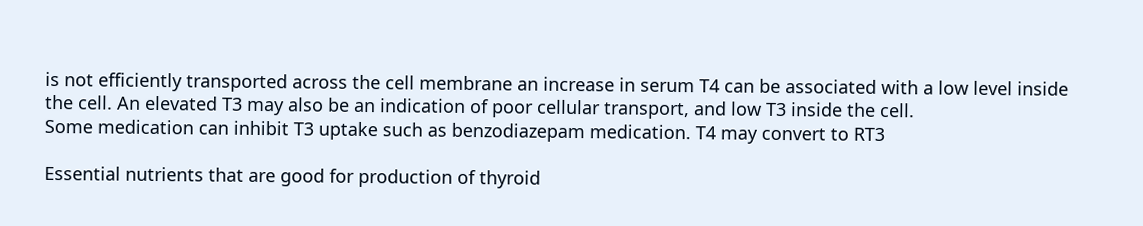is not efficiently transported across the cell membrane an increase in serum T4 can be associated with a low level inside the cell. An elevated T3 may also be an indication of poor cellular transport, and low T3 inside the cell.
Some medication can inhibit T3 uptake such as benzodiazepam medication. T4 may convert to RT3

Essential nutrients that are good for production of thyroid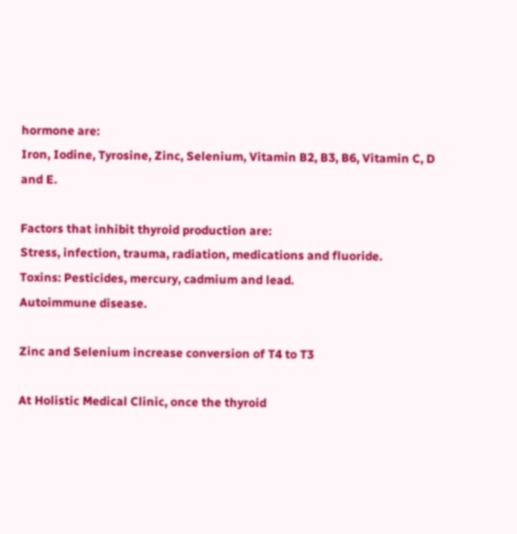hormone are:
Iron, Iodine, Tyrosine, Zinc, Selenium, Vitamin B2, B3, B6, Vitamin C, D and E.

Factors that inhibit thyroid production are:
Stress, infection, trauma, radiation, medications and fluoride.
Toxins: Pesticides, mercury, cadmium and lead.
Autoimmune disease.

Zinc and Selenium increase conversion of T4 to T3

At Holistic Medical Clinic, once the thyroid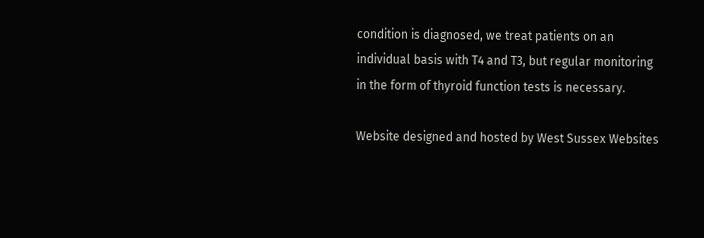condition is diagnosed, we treat patients on an individual basis with T4 and T3, but regular monitoring in the form of thyroid function tests is necessary.

Website designed and hosted by West Sussex Websites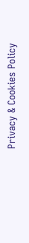Privacy & Cookies Policy